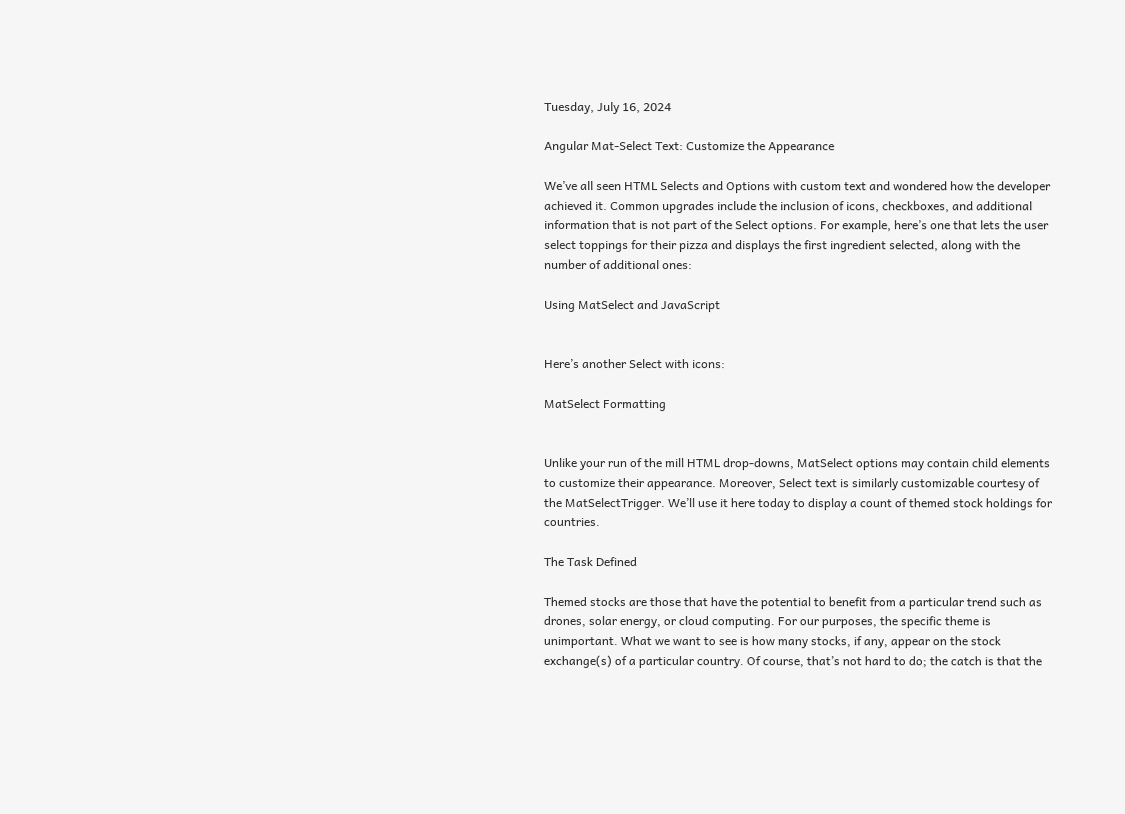Tuesday, July 16, 2024

Angular Mat-Select Text: Customize the Appearance

We’ve all seen HTML Selects and Options with custom text and wondered how the developer achieved it. Common upgrades include the inclusion of icons, checkboxes, and additional information that is not part of the Select options. For example, here’s one that lets the user select toppings for their pizza and displays the first ingredient selected, along with the number of additional ones:

Using MatSelect and JavaScript


Here’s another Select with icons:

MatSelect Formatting


Unlike your run of the mill HTML drop-downs, MatSelect options may contain child elements to customize their appearance. Moreover, Select text is similarly customizable courtesy of the MatSelectTrigger. We’ll use it here today to display a count of themed stock holdings for countries.

The Task Defined

Themed stocks are those that have the potential to benefit from a particular trend such as drones, solar energy, or cloud computing. For our purposes, the specific theme is unimportant. What we want to see is how many stocks, if any, appear on the stock exchange(s) of a particular country. Of course, that’s not hard to do; the catch is that the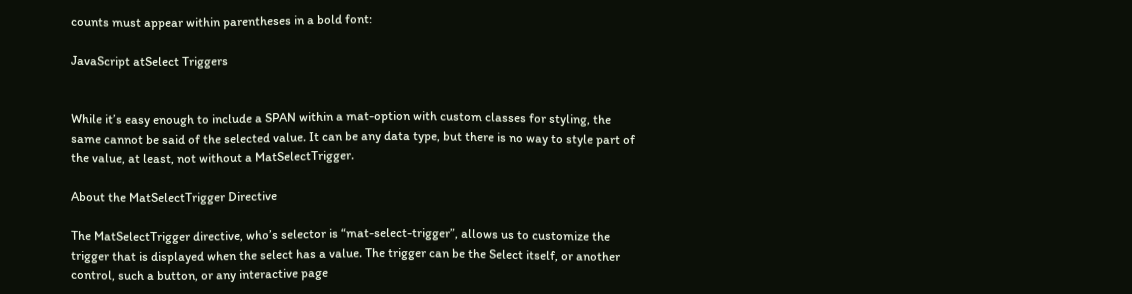counts must appear within parentheses in a bold font:

JavaScript atSelect Triggers


While it’s easy enough to include a SPAN within a mat-option with custom classes for styling, the same cannot be said of the selected value. It can be any data type, but there is no way to style part of the value, at least, not without a MatSelectTrigger.

About the MatSelectTrigger Directive

The MatSelectTrigger directive, who’s selector is “mat-select-trigger”, allows us to customize the trigger that is displayed when the select has a value. The trigger can be the Select itself, or another control, such a button, or any interactive page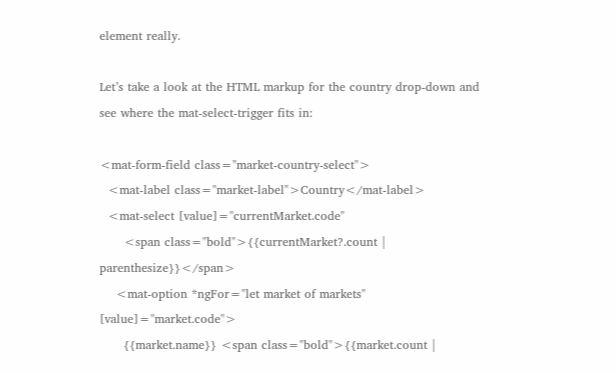element really.

Let’s take a look at the HTML markup for the country drop-down and see where the mat-select-trigger fits in:

<mat-form-field class="market-country-select">
  <mat-label class="market-label">Country</mat-label>
  <mat-select [value]="currentMarket.code"
      <span class="bold">{{currentMarket?.count | parenthesize}}</span>
    <mat-option *ngFor="let market of markets" [value]="market.code">
      {{market.name}} <span class="bold">{{market.count |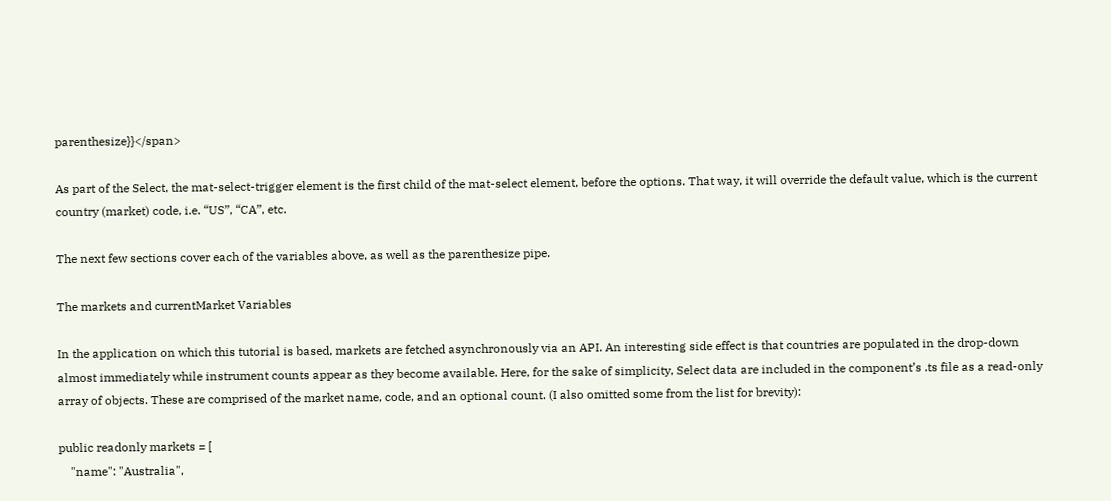parenthesize}}</span>

As part of the Select, the mat-select-trigger element is the first child of the mat-select element, before the options. That way, it will override the default value, which is the current country (market) code, i.e. “US”, “CA”, etc.

The next few sections cover each of the variables above, as well as the parenthesize pipe.

The markets and currentMarket Variables

In the application on which this tutorial is based, markets are fetched asynchronously via an API. An interesting side effect is that countries are populated in the drop-down almost immediately while instrument counts appear as they become available. Here, for the sake of simplicity, Select data are included in the component’s .ts file as a read-only array of objects. These are comprised of the market name, code, and an optional count. (I also omitted some from the list for brevity):

public readonly markets = [
    "name": "Australia",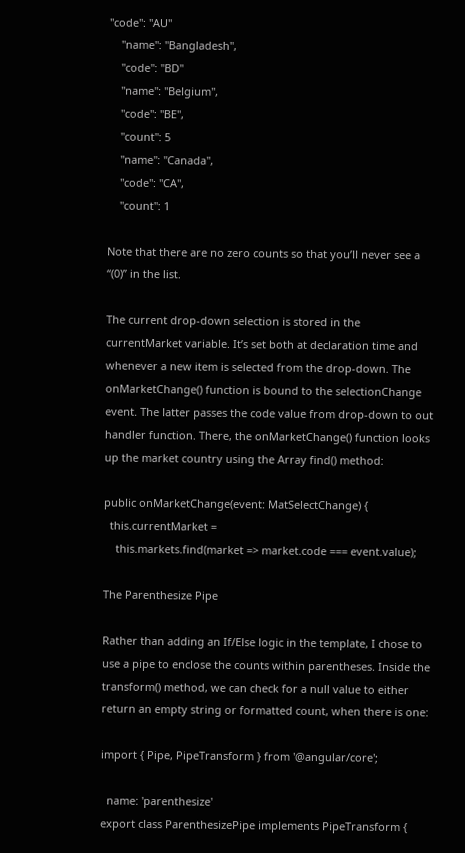"code": "AU"
    "name": "Bangladesh",
    "code": "BD"
    "name": "Belgium",
    "code": "BE",
    "count": 5
    "name": "Canada",
    "code": "CA",
    "count": 1

Note that there are no zero counts so that you’ll never see a “(0)” in the list.

The current drop-down selection is stored in the currentMarket variable. It’s set both at declaration time and whenever a new item is selected from the drop-down. The onMarketChange() function is bound to the selectionChange event. The latter passes the code value from drop-down to out handler function. There, the onMarketChange() function looks up the market country using the Array find() method:

public onMarketChange(event: MatSelectChange) {
  this.currentMarket =
    this.markets.find(market => market.code === event.value);

The Parenthesize Pipe

Rather than adding an If/Else logic in the template, I chose to use a pipe to enclose the counts within parentheses. Inside the transform() method, we can check for a null value to either return an empty string or formatted count, when there is one:

import { Pipe, PipeTransform } from '@angular/core';

  name: 'parenthesize'
export class ParenthesizePipe implements PipeTransform {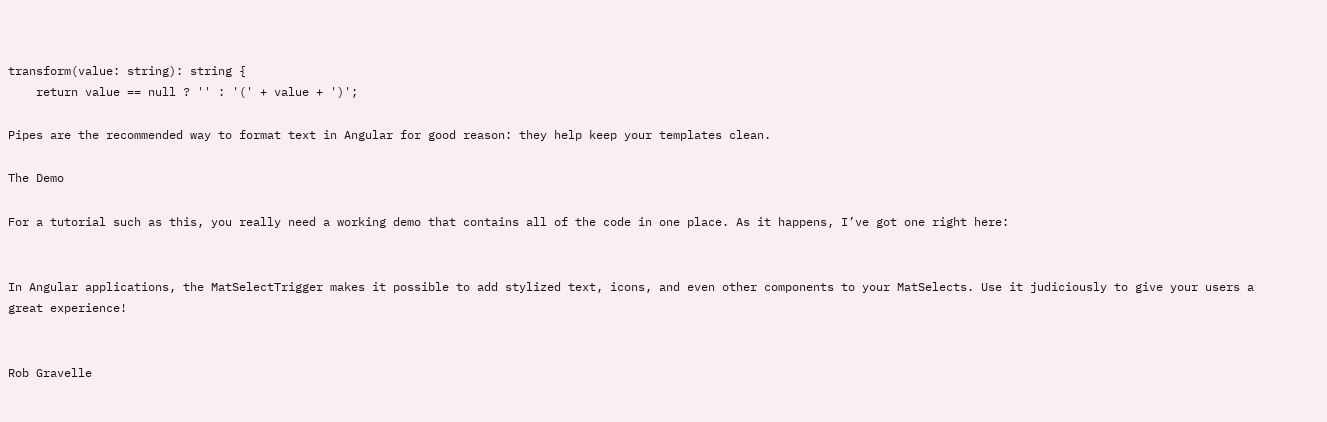transform(value: string): string {
    return value == null ? '' : '(' + value + ')';

Pipes are the recommended way to format text in Angular for good reason: they help keep your templates clean.

The Demo

For a tutorial such as this, you really need a working demo that contains all of the code in one place. As it happens, I’ve got one right here:


In Angular applications, the MatSelectTrigger makes it possible to add stylized text, icons, and even other components to your MatSelects. Use it judiciously to give your users a great experience!


Rob Gravelle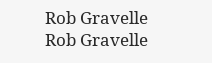Rob Gravelle
Rob Gravelle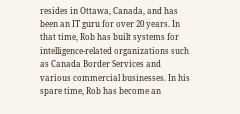resides in Ottawa, Canada, and has been an IT guru for over 20 years. In that time, Rob has built systems for intelligence-related organizations such as Canada Border Services and various commercial businesses. In his spare time, Rob has become an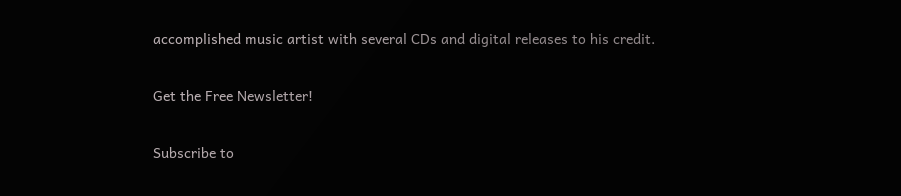accomplished music artist with several CDs and digital releases to his credit.

Get the Free Newsletter!

Subscribe to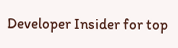Developer Insider for top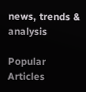news, trends & analysis

Popular Articles